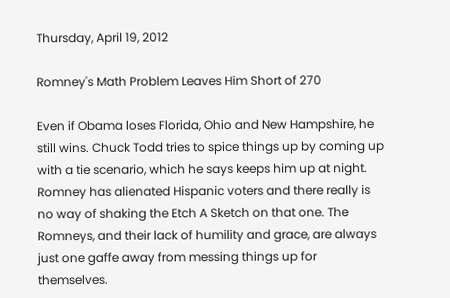Thursday, April 19, 2012

Romney's Math Problem Leaves Him Short of 270

Even if Obama loses Florida, Ohio and New Hampshire, he still wins. Chuck Todd tries to spice things up by coming up with a tie scenario, which he says keeps him up at night.
Romney has alienated Hispanic voters and there really is no way of shaking the Etch A Sketch on that one. The Romneys, and their lack of humility and grace, are always just one gaffe away from messing things up for themselves.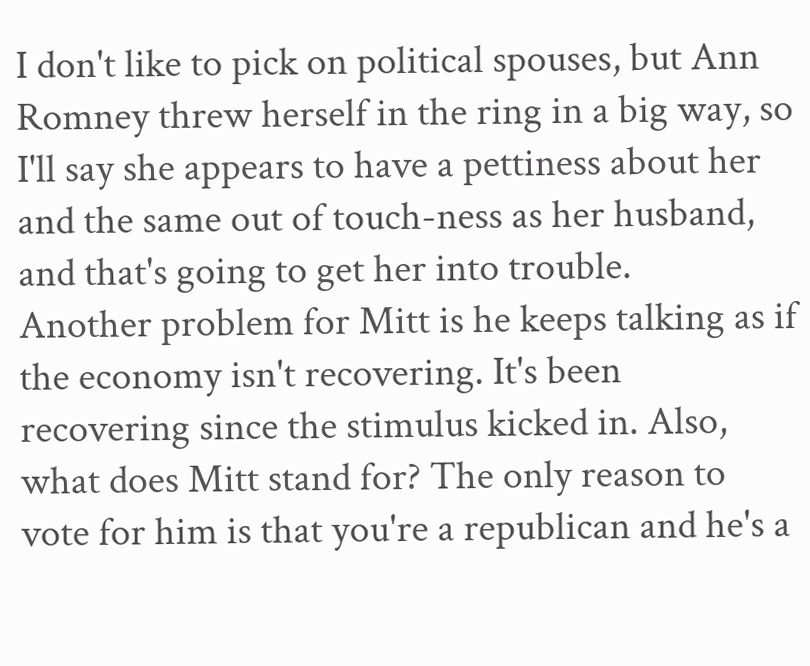I don't like to pick on political spouses, but Ann Romney threw herself in the ring in a big way, so I'll say she appears to have a pettiness about her and the same out of touch-ness as her husband, and that's going to get her into trouble.
Another problem for Mitt is he keeps talking as if the economy isn't recovering. It's been recovering since the stimulus kicked in. Also, what does Mitt stand for? The only reason to vote for him is that you're a republican and he's a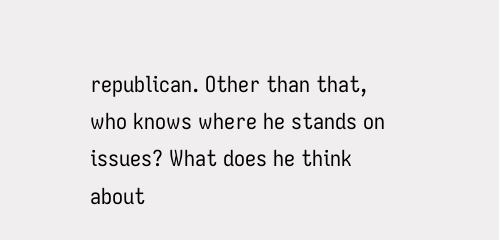republican. Other than that, who knows where he stands on issues? What does he think about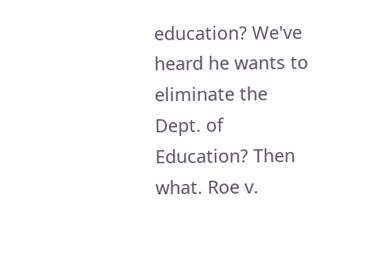education? We've heard he wants to eliminate the Dept. of Education? Then what. Roe v.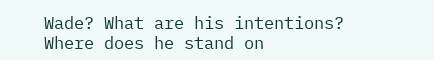Wade? What are his intentions? Where does he stand on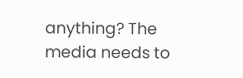anything? The media needs to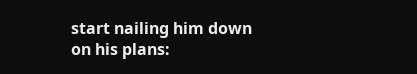start nailing him down on his plans: